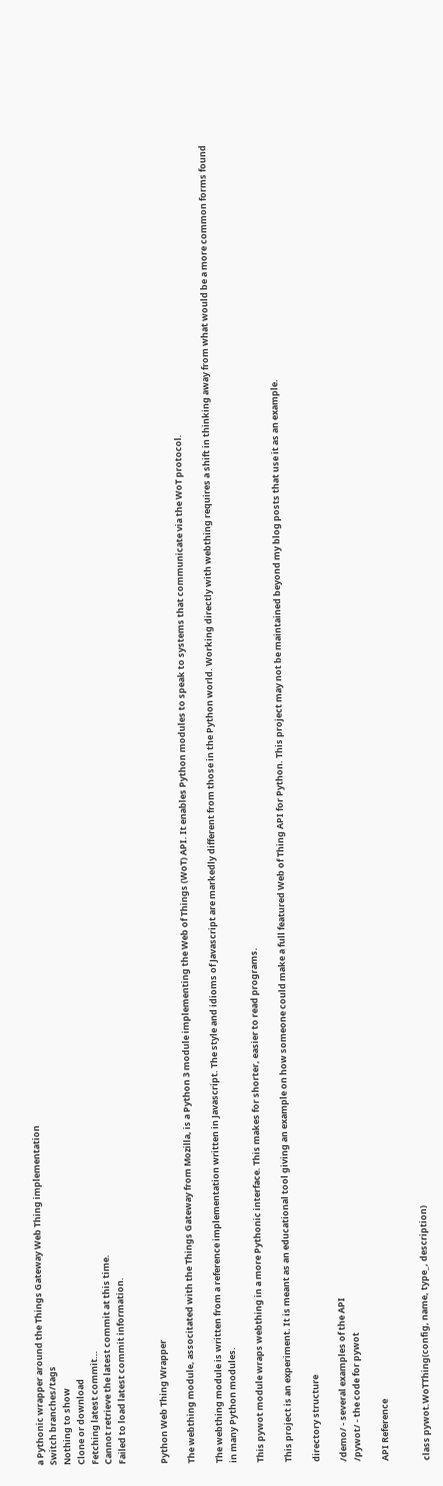a Pythonic wrapper around the Things Gateway Web Thing implementation
Switch branches/tags
Nothing to show
Clone or download
Fetching latest commit…
Cannot retrieve the latest commit at this time.
Failed to load latest commit information.


Python Web Thing Wrapper

The webthing module, associtated with the Things Gateway from Mozilla, is a Python 3 module implementing the Web of Things (WoT) API. It enables Python modules to speak to systems that communicate via the WoT protocol.

The webthing module is written from a reference implementation written in Javascript. The style and idioms of Javascript are markedly different from those in the Python world. Working directly with webthing requires a shift in thinking away from what would be a more common forms found in many Python modules.

This pywot module wraps webthing in a more Pythonic interface. This makes for shorter, easier to read programs.

This project is an experiment. It is meant as an educational tool giving an example on how someone could make a full featured Web of Thing API for Python. This project may not be maintained beyond my blog posts that use it as an example.

directory structure

/demo/ - several examples of the API
/pywot/ - the code for pywot

API Reference


class pywot.WoTThing(config, name, type_, description)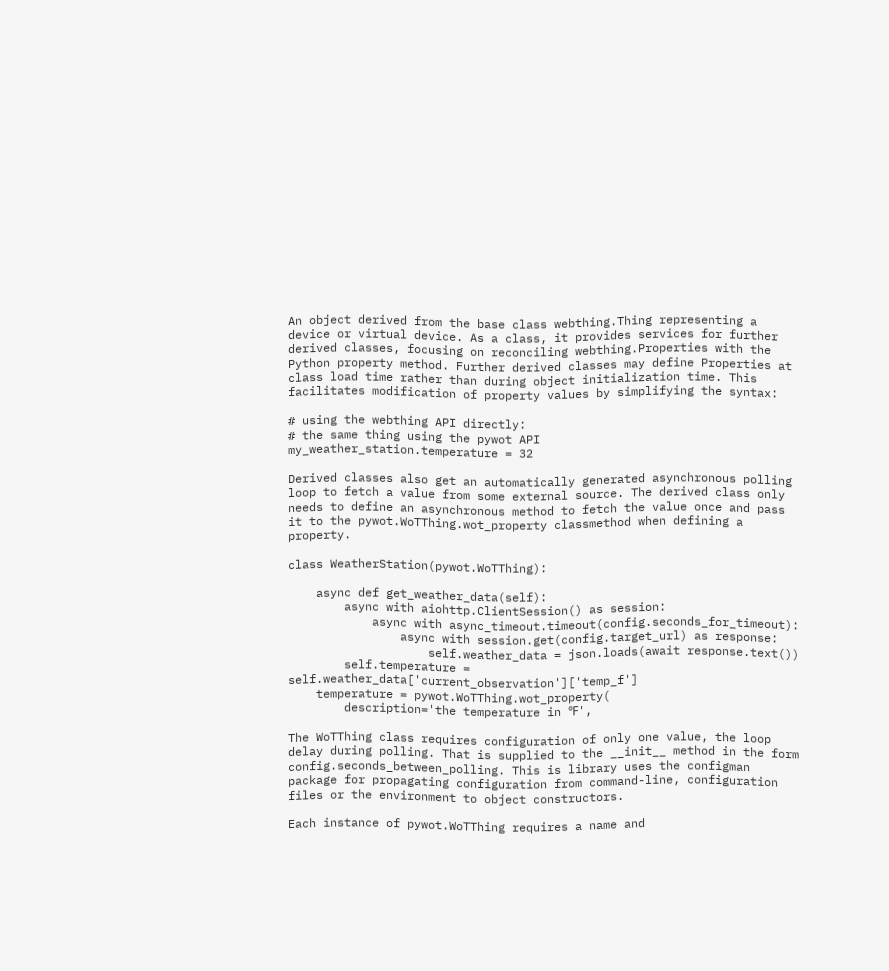An object derived from the base class webthing.Thing representing a device or virtual device. As a class, it provides services for further derived classes, focusing on reconciling webthing.Properties with the Python property method. Further derived classes may define Properties at class load time rather than during object initialization time. This facilitates modification of property values by simplifying the syntax:

# using the webthing API directly:
# the same thing using the pywot API
my_weather_station.temperature = 32

Derived classes also get an automatically generated asynchronous polling loop to fetch a value from some external source. The derived class only needs to define an asynchronous method to fetch the value once and pass it to the pywot.WoTThing.wot_property classmethod when defining a property.

class WeatherStation(pywot.WoTThing):

    async def get_weather_data(self):
        async with aiohttp.ClientSession() as session:
            async with async_timeout.timeout(config.seconds_for_timeout):
                async with session.get(config.target_url) as response:
                    self.weather_data = json.loads(await response.text())
        self.temperature = self.weather_data['current_observation']['temp_f']
    temperature = pywot.WoTThing.wot_property(
        description='the temperature in ℉',

The WoTThing class requires configuration of only one value, the loop delay during polling. That is supplied to the __init__ method in the form config.seconds_between_polling. This is library uses the configman package for propagating configuration from command-line, configuration files or the environment to object constructors.

Each instance of pywot.WoTThing requires a name and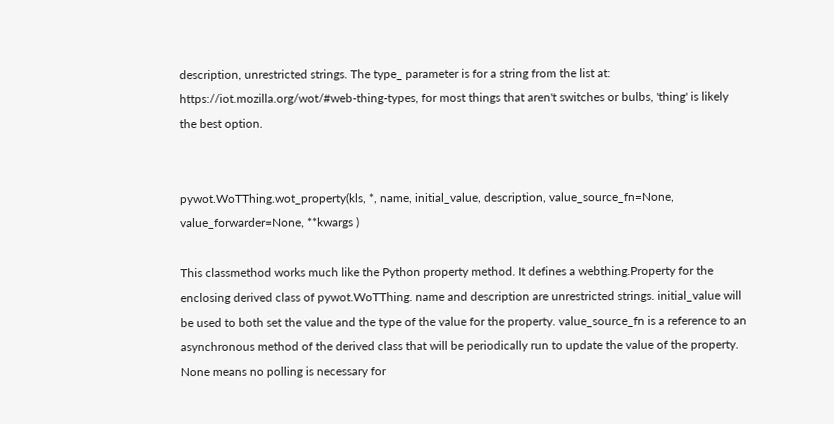description, unrestricted strings. The type_ parameter is for a string from the list at: https://iot.mozilla.org/wot/#web-thing-types, for most things that aren't switches or bulbs, 'thing' is likely the best option.


pywot.WoTThing.wot_property(kls, *, name, initial_value, description, value_source_fn=None, value_forwarder=None, **kwargs )

This classmethod works much like the Python property method. It defines a webthing.Property for the enclosing derived class of pywot.WoTThing. name and description are unrestricted strings. initial_value will be used to both set the value and the type of the value for the property. value_source_fn is a reference to an asynchronous method of the derived class that will be periodically run to update the value of the property. None means no polling is necessary for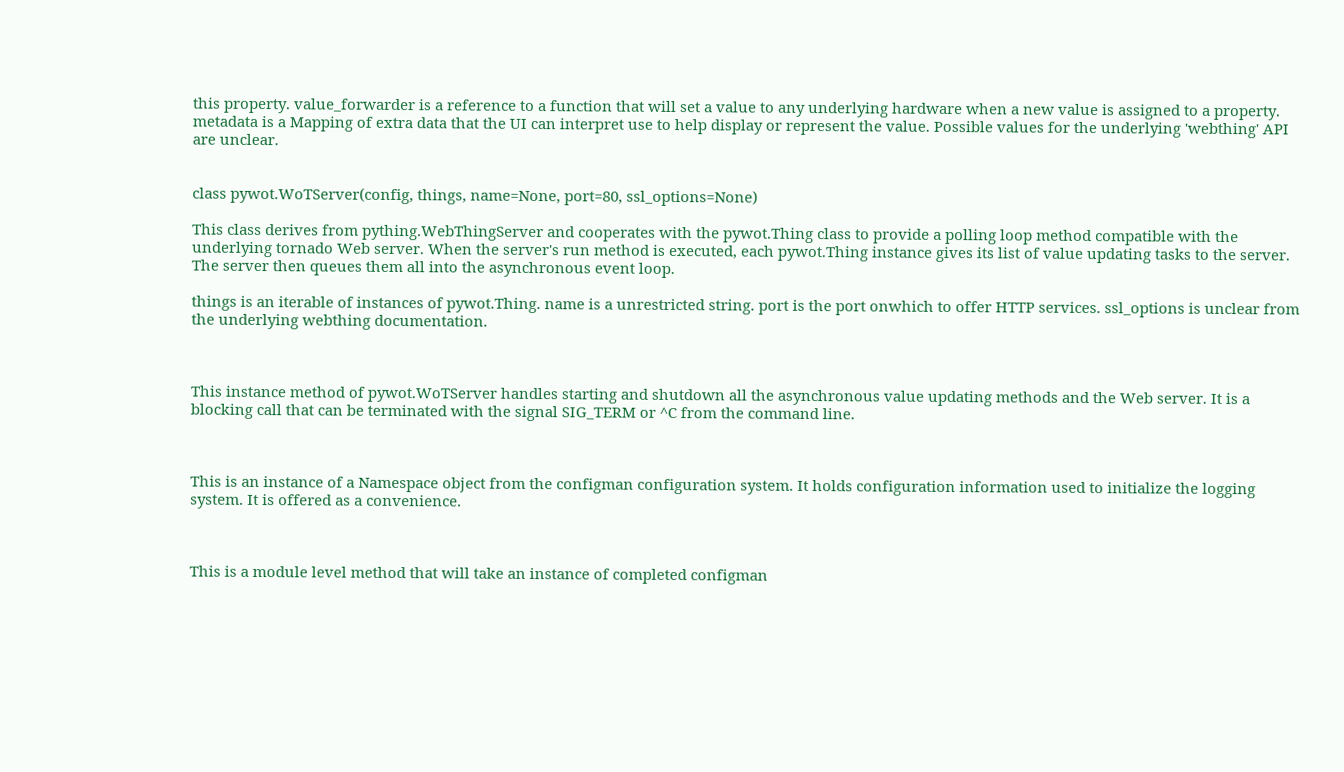this property. value_forwarder is a reference to a function that will set a value to any underlying hardware when a new value is assigned to a property. metadata is a Mapping of extra data that the UI can interpret use to help display or represent the value. Possible values for the underlying 'webthing' API are unclear.


class pywot.WoTServer(config, things, name=None, port=80, ssl_options=None)

This class derives from pything.WebThingServer and cooperates with the pywot.Thing class to provide a polling loop method compatible with the underlying tornado Web server. When the server's run method is executed, each pywot.Thing instance gives its list of value updating tasks to the server. The server then queues them all into the asynchronous event loop.

things is an iterable of instances of pywot.Thing. name is a unrestricted string. port is the port onwhich to offer HTTP services. ssl_options is unclear from the underlying webthing documentation.



This instance method of pywot.WoTServer handles starting and shutdown all the asynchronous value updating methods and the Web server. It is a blocking call that can be terminated with the signal SIG_TERM or ^C from the command line.



This is an instance of a Namespace object from the configman configuration system. It holds configuration information used to initialize the logging system. It is offered as a convenience.



This is a module level method that will take an instance of completed configman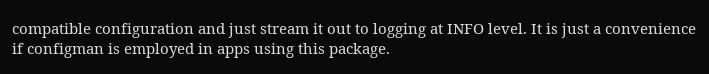compatible configuration and just stream it out to logging at INFO level. It is just a convenience if configman is employed in apps using this package.